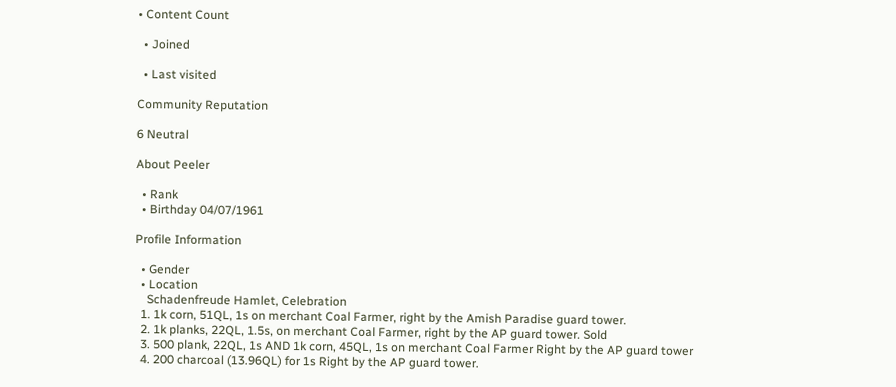• Content Count

  • Joined

  • Last visited

Community Reputation

6 Neutral

About Peeler

  • Rank
  • Birthday 04/07/1961

Profile Information

  • Gender
  • Location
    Schadenfreude Hamlet, Celebration
  1. 1k corn, 51QL, 1s on merchant Coal Farmer, right by the Amish Paradise guard tower.
  2. 1k planks, 22QL, 1.5s, on merchant Coal Farmer, right by the AP guard tower. Sold
  3. 500 plank, 22QL, 1s AND 1k corn, 45QL, 1s on merchant Coal Farmer Right by the AP guard tower
  4. 200 charcoal (13.96QL) for 1s Right by the AP guard tower.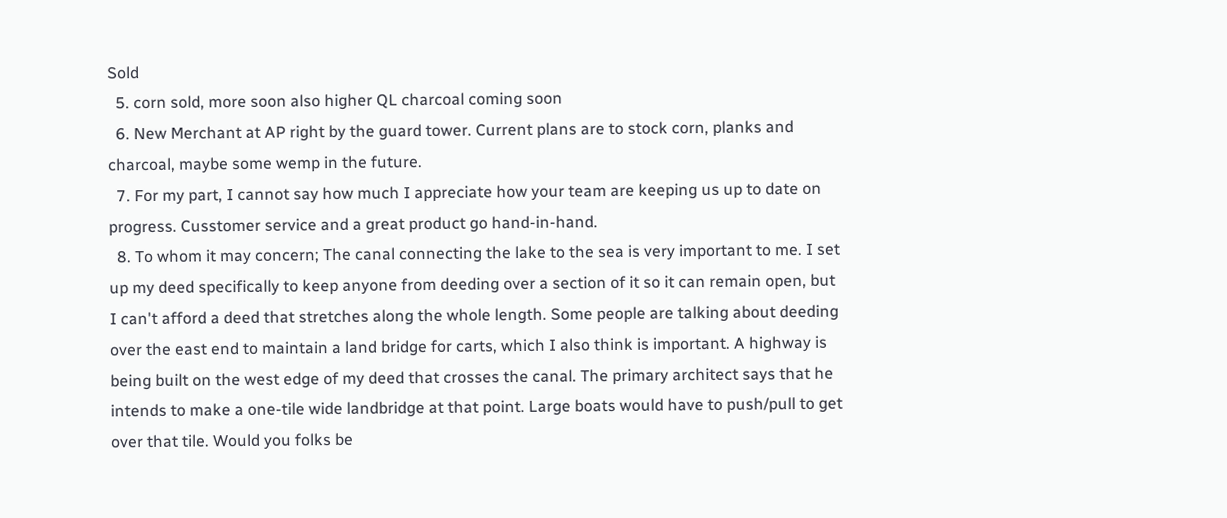Sold
  5. corn sold, more soon also higher QL charcoal coming soon
  6. New Merchant at AP right by the guard tower. Current plans are to stock corn, planks and charcoal, maybe some wemp in the future.
  7. For my part, I cannot say how much I appreciate how your team are keeping us up to date on progress. Cusstomer service and a great product go hand-in-hand.
  8. To whom it may concern; The canal connecting the lake to the sea is very important to me. I set up my deed specifically to keep anyone from deeding over a section of it so it can remain open, but I can't afford a deed that stretches along the whole length. Some people are talking about deeding over the east end to maintain a land bridge for carts, which I also think is important. A highway is being built on the west edge of my deed that crosses the canal. The primary architect says that he intends to make a one-tile wide landbridge at that point. Large boats would have to push/pull to get over that tile. Would you folks be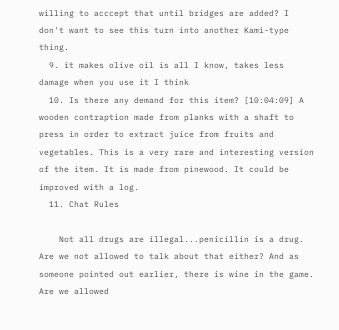willing to acccept that until bridges are added? I don't want to see this turn into another Kami-type thing.
  9. it makes olive oil is all I know, takes less damage when you use it I think
  10. Is there any demand for this item? [10:04:09] A wooden contraption made from planks with a shaft to press in order to extract juice from fruits and vegetables. This is a very rare and interesting version of the item. It is made from pinewood. It could be improved with a log.
  11. Chat Rules

    Not all drugs are illegal...penicillin is a drug. Are we not allowed to talk about that either? And as someone pointed out earlier, there is wine in the game. Are we allowed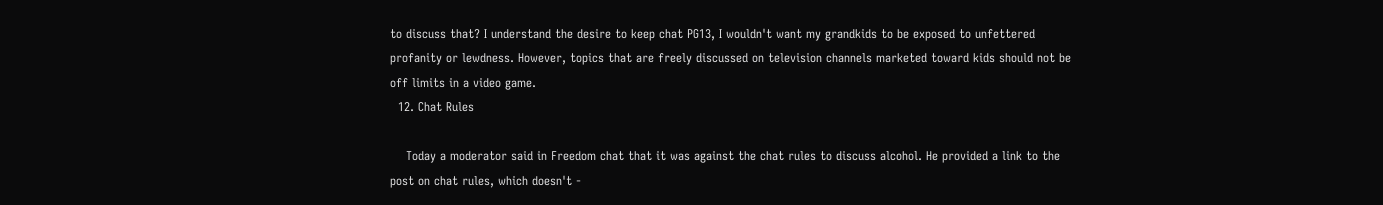to discuss that? I understand the desire to keep chat PG13, I wouldn't want my grandkids to be exposed to unfettered profanity or lewdness. However, topics that are freely discussed on television channels marketed toward kids should not be off limits in a video game.
  12. Chat Rules

    Today a moderator said in Freedom chat that it was against the chat rules to discuss alcohol. He provided a link to the post on chat rules, which doesn't -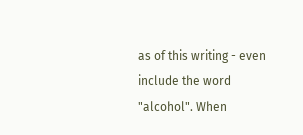as of this writing - even include the word "alcohol". When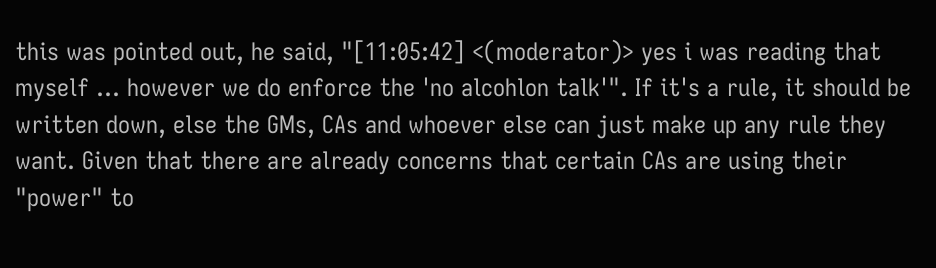this was pointed out, he said, "[11:05:42] <(moderator)> yes i was reading that myself ... however we do enforce the 'no alcohlon talk'". If it's a rule, it should be written down, else the GMs, CAs and whoever else can just make up any rule they want. Given that there are already concerns that certain CAs are using their "power" to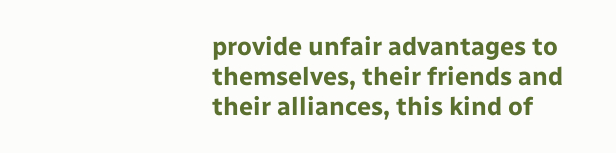provide unfair advantages to themselves, their friends and their alliances, this kind of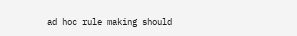ad hoc rule making should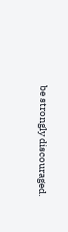be strongly discouraged.